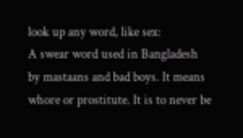look up any word, like sex:
A swear word used in Bangladesh by mastaans and bad boys. It means whore or prostitute. It is to never be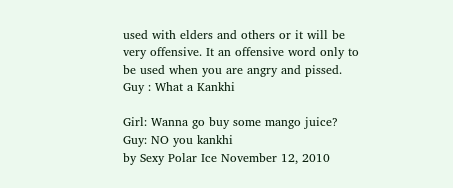used with elders and others or it will be very offensive. It an offensive word only to be used when you are angry and pissed.
Guy : What a Kankhi

Girl: Wanna go buy some mango juice?
Guy: NO you kankhi
by Sexy Polar Ice November 12, 2010